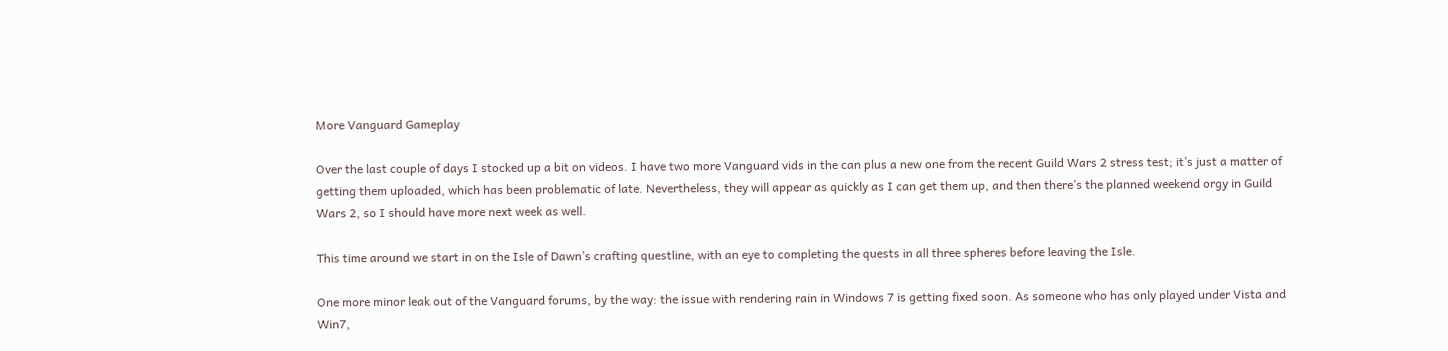More Vanguard Gameplay

Over the last couple of days I stocked up a bit on videos. I have two more Vanguard vids in the can plus a new one from the recent Guild Wars 2 stress test; it’s just a matter of getting them uploaded, which has been problematic of late. Nevertheless, they will appear as quickly as I can get them up, and then there’s the planned weekend orgy in Guild Wars 2, so I should have more next week as well.

This time around we start in on the Isle of Dawn’s crafting questline, with an eye to completing the quests in all three spheres before leaving the Isle.

One more minor leak out of the Vanguard forums, by the way: the issue with rendering rain in Windows 7 is getting fixed soon. As someone who has only played under Vista and Win7,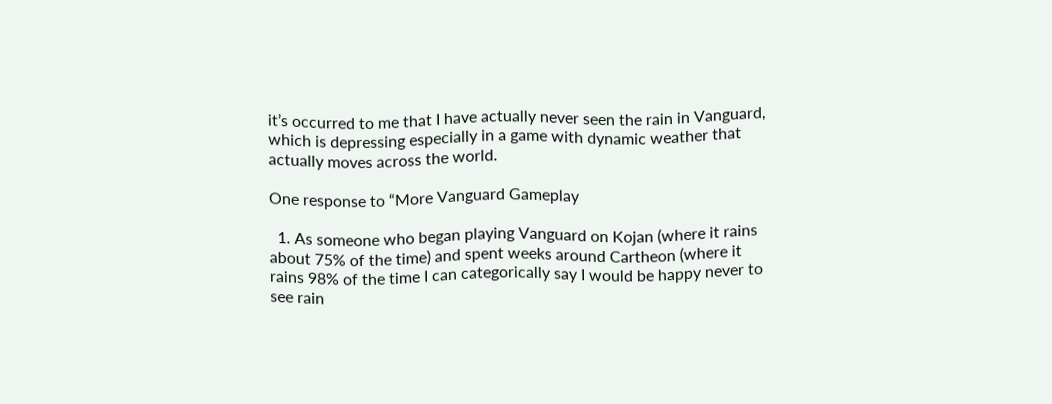it’s occurred to me that I have actually never seen the rain in Vanguard, which is depressing especially in a game with dynamic weather that actually moves across the world.

One response to “More Vanguard Gameplay

  1. As someone who began playing Vanguard on Kojan (where it rains about 75% of the time) and spent weeks around Cartheon (where it rains 98% of the time I can categorically say I would be happy never to see rain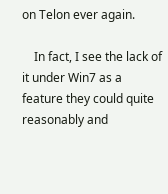on Telon ever again.

    In fact, I see the lack of it under Win7 as a feature they could quite reasonably and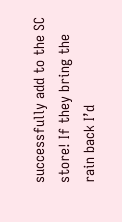successfully add to the SC store! If they bring the rain back I’d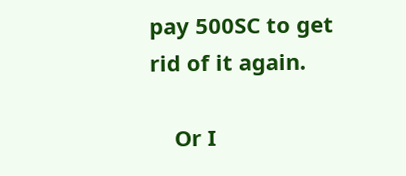pay 500SC to get rid of it again.

    Or I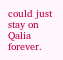could just stay on Qalia forever.